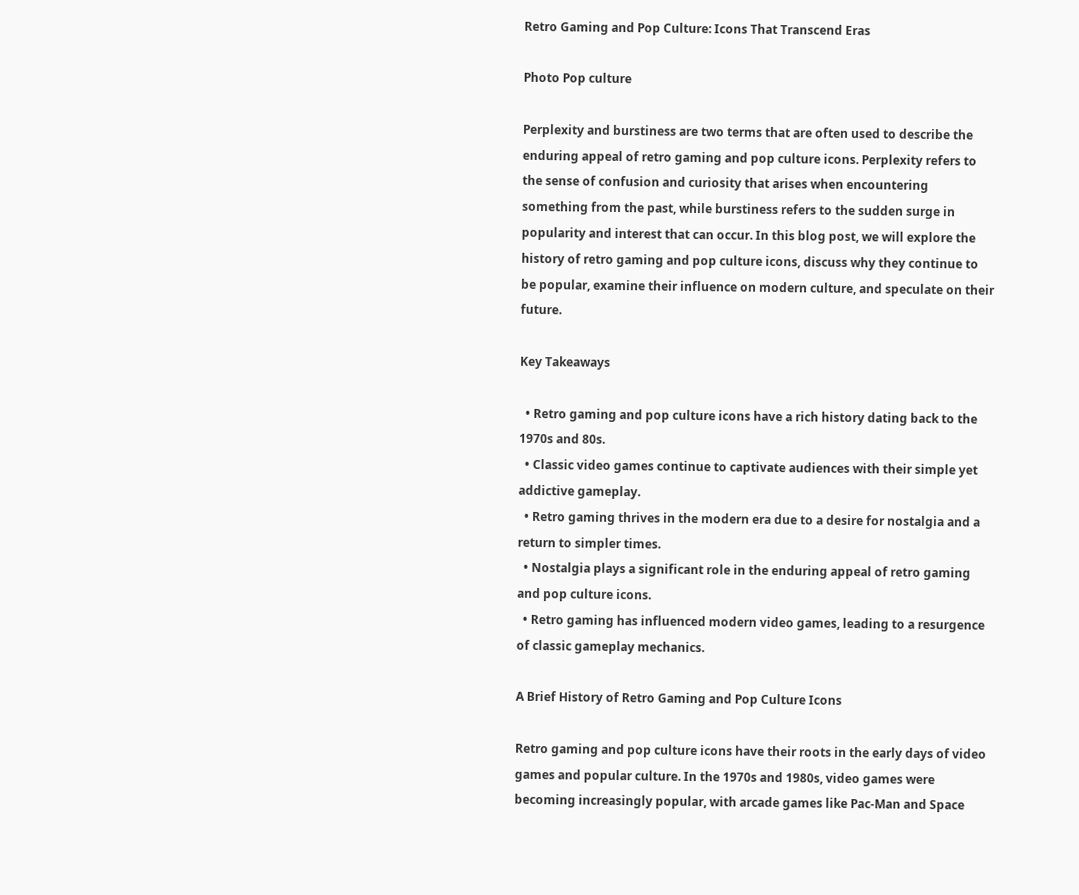Retro Gaming and Pop Culture: Icons That Transcend Eras

Photo Pop culture

Perplexity and burstiness are two terms that are often used to describe the enduring appeal of retro gaming and pop culture icons. Perplexity refers to the sense of confusion and curiosity that arises when encountering something from the past, while burstiness refers to the sudden surge in popularity and interest that can occur. In this blog post, we will explore the history of retro gaming and pop culture icons, discuss why they continue to be popular, examine their influence on modern culture, and speculate on their future.

Key Takeaways

  • Retro gaming and pop culture icons have a rich history dating back to the 1970s and 80s.
  • Classic video games continue to captivate audiences with their simple yet addictive gameplay.
  • Retro gaming thrives in the modern era due to a desire for nostalgia and a return to simpler times.
  • Nostalgia plays a significant role in the enduring appeal of retro gaming and pop culture icons.
  • Retro gaming has influenced modern video games, leading to a resurgence of classic gameplay mechanics.

A Brief History of Retro Gaming and Pop Culture Icons

Retro gaming and pop culture icons have their roots in the early days of video games and popular culture. In the 1970s and 1980s, video games were becoming increasingly popular, with arcade games like Pac-Man and Space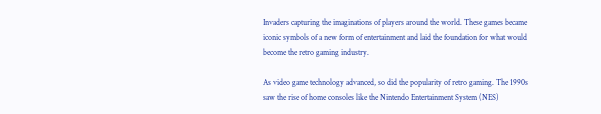Invaders capturing the imaginations of players around the world. These games became iconic symbols of a new form of entertainment and laid the foundation for what would become the retro gaming industry.

As video game technology advanced, so did the popularity of retro gaming. The 1990s saw the rise of home consoles like the Nintendo Entertainment System (NES)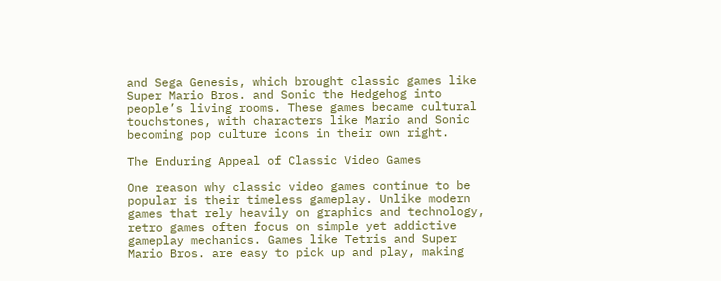and Sega Genesis, which brought classic games like Super Mario Bros. and Sonic the Hedgehog into people’s living rooms. These games became cultural touchstones, with characters like Mario and Sonic becoming pop culture icons in their own right.

The Enduring Appeal of Classic Video Games

One reason why classic video games continue to be popular is their timeless gameplay. Unlike modern games that rely heavily on graphics and technology, retro games often focus on simple yet addictive gameplay mechanics. Games like Tetris and Super Mario Bros. are easy to pick up and play, making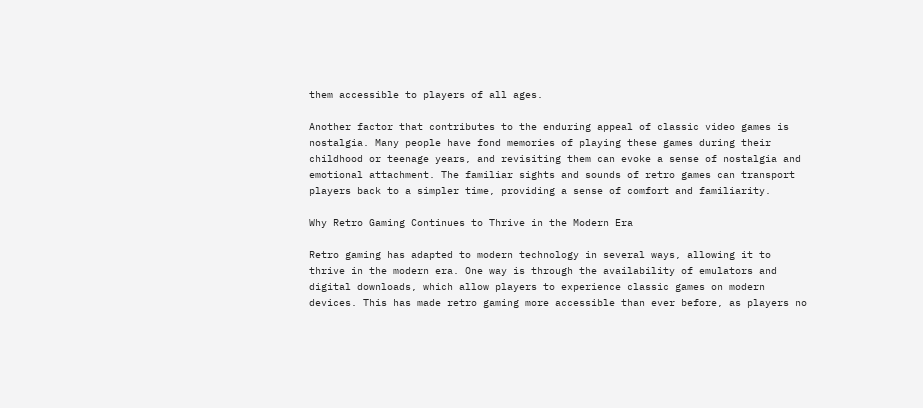them accessible to players of all ages.

Another factor that contributes to the enduring appeal of classic video games is nostalgia. Many people have fond memories of playing these games during their childhood or teenage years, and revisiting them can evoke a sense of nostalgia and emotional attachment. The familiar sights and sounds of retro games can transport players back to a simpler time, providing a sense of comfort and familiarity.

Why Retro Gaming Continues to Thrive in the Modern Era

Retro gaming has adapted to modern technology in several ways, allowing it to thrive in the modern era. One way is through the availability of emulators and digital downloads, which allow players to experience classic games on modern devices. This has made retro gaming more accessible than ever before, as players no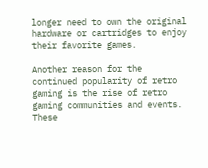longer need to own the original hardware or cartridges to enjoy their favorite games.

Another reason for the continued popularity of retro gaming is the rise of retro gaming communities and events. These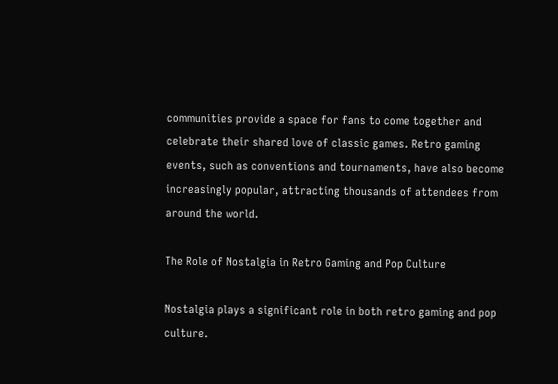communities provide a space for fans to come together and celebrate their shared love of classic games. Retro gaming events, such as conventions and tournaments, have also become increasingly popular, attracting thousands of attendees from around the world.

The Role of Nostalgia in Retro Gaming and Pop Culture

Nostalgia plays a significant role in both retro gaming and pop culture.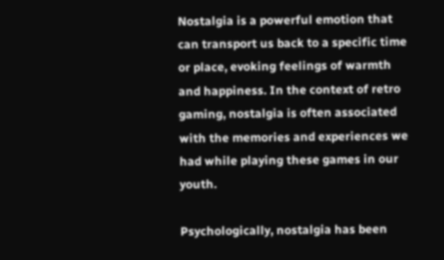Nostalgia is a powerful emotion that can transport us back to a specific time or place, evoking feelings of warmth and happiness. In the context of retro gaming, nostalgia is often associated with the memories and experiences we had while playing these games in our youth.

Psychologically, nostalgia has been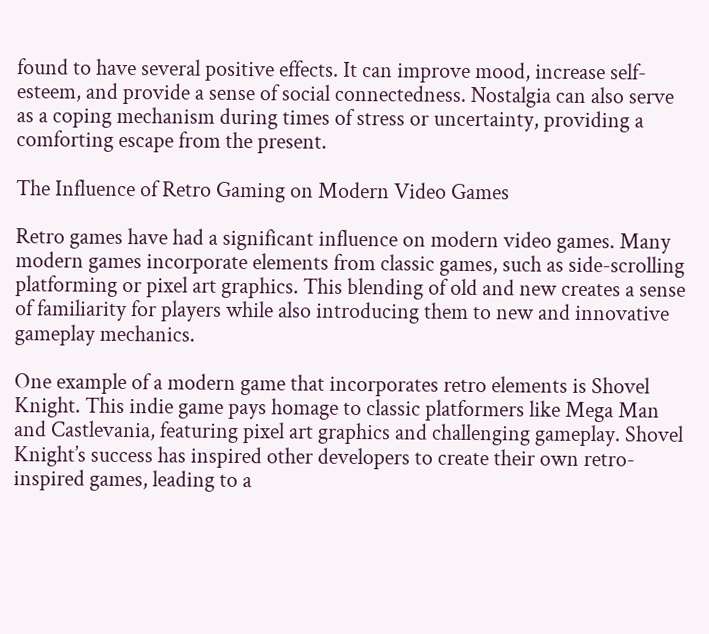found to have several positive effects. It can improve mood, increase self-esteem, and provide a sense of social connectedness. Nostalgia can also serve as a coping mechanism during times of stress or uncertainty, providing a comforting escape from the present.

The Influence of Retro Gaming on Modern Video Games

Retro games have had a significant influence on modern video games. Many modern games incorporate elements from classic games, such as side-scrolling platforming or pixel art graphics. This blending of old and new creates a sense of familiarity for players while also introducing them to new and innovative gameplay mechanics.

One example of a modern game that incorporates retro elements is Shovel Knight. This indie game pays homage to classic platformers like Mega Man and Castlevania, featuring pixel art graphics and challenging gameplay. Shovel Knight’s success has inspired other developers to create their own retro-inspired games, leading to a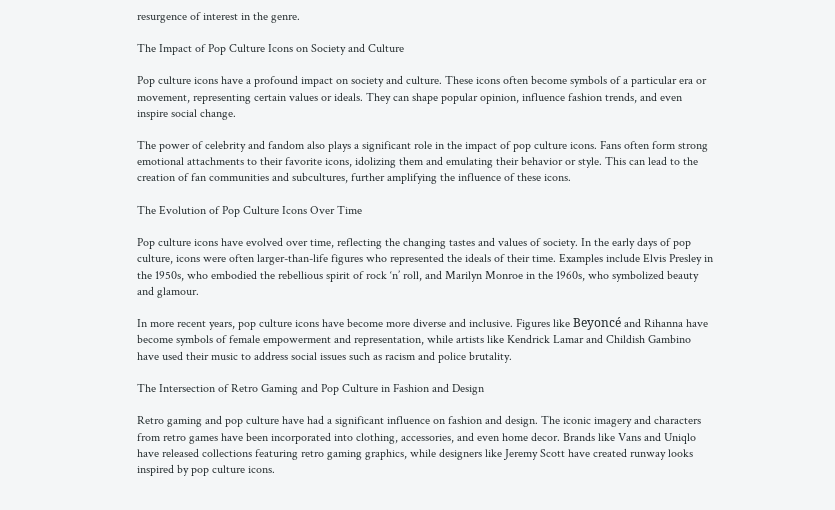resurgence of interest in the genre.

The Impact of Pop Culture Icons on Society and Culture

Pop culture icons have a profound impact on society and culture. These icons often become symbols of a particular era or movement, representing certain values or ideals. They can shape popular opinion, influence fashion trends, and even inspire social change.

The power of celebrity and fandom also plays a significant role in the impact of pop culture icons. Fans often form strong emotional attachments to their favorite icons, idolizing them and emulating their behavior or style. This can lead to the creation of fan communities and subcultures, further amplifying the influence of these icons.

The Evolution of Pop Culture Icons Over Time

Pop culture icons have evolved over time, reflecting the changing tastes and values of society. In the early days of pop culture, icons were often larger-than-life figures who represented the ideals of their time. Examples include Elvis Presley in the 1950s, who embodied the rebellious spirit of rock ‘n’ roll, and Marilyn Monroe in the 1960s, who symbolized beauty and glamour.

In more recent years, pop culture icons have become more diverse and inclusive. Figures like Beyoncé and Rihanna have become symbols of female empowerment and representation, while artists like Kendrick Lamar and Childish Gambino have used their music to address social issues such as racism and police brutality.

The Intersection of Retro Gaming and Pop Culture in Fashion and Design

Retro gaming and pop culture have had a significant influence on fashion and design. The iconic imagery and characters from retro games have been incorporated into clothing, accessories, and even home decor. Brands like Vans and Uniqlo have released collections featuring retro gaming graphics, while designers like Jeremy Scott have created runway looks inspired by pop culture icons.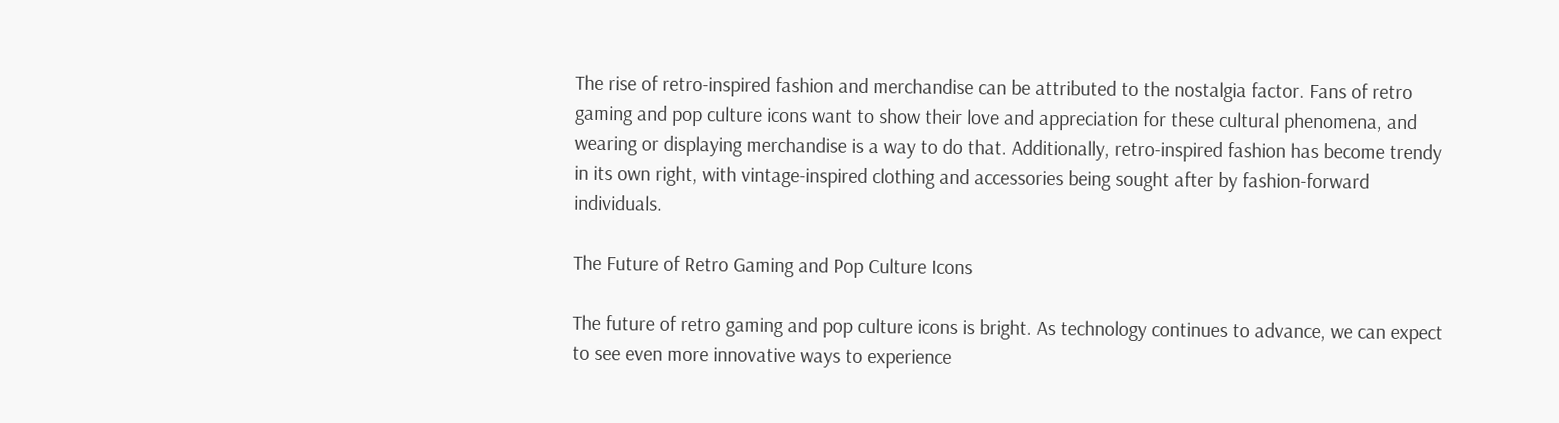The rise of retro-inspired fashion and merchandise can be attributed to the nostalgia factor. Fans of retro gaming and pop culture icons want to show their love and appreciation for these cultural phenomena, and wearing or displaying merchandise is a way to do that. Additionally, retro-inspired fashion has become trendy in its own right, with vintage-inspired clothing and accessories being sought after by fashion-forward individuals.

The Future of Retro Gaming and Pop Culture Icons

The future of retro gaming and pop culture icons is bright. As technology continues to advance, we can expect to see even more innovative ways to experience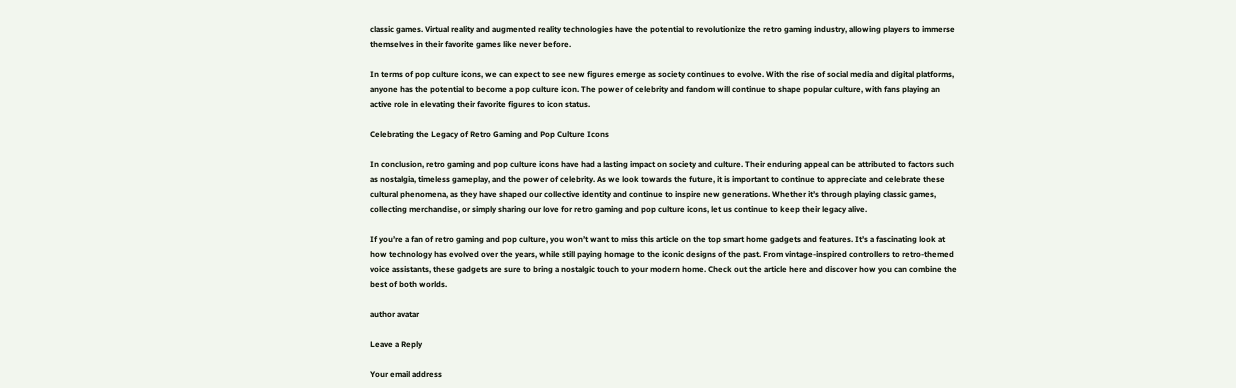classic games. Virtual reality and augmented reality technologies have the potential to revolutionize the retro gaming industry, allowing players to immerse themselves in their favorite games like never before.

In terms of pop culture icons, we can expect to see new figures emerge as society continues to evolve. With the rise of social media and digital platforms, anyone has the potential to become a pop culture icon. The power of celebrity and fandom will continue to shape popular culture, with fans playing an active role in elevating their favorite figures to icon status.

Celebrating the Legacy of Retro Gaming and Pop Culture Icons

In conclusion, retro gaming and pop culture icons have had a lasting impact on society and culture. Their enduring appeal can be attributed to factors such as nostalgia, timeless gameplay, and the power of celebrity. As we look towards the future, it is important to continue to appreciate and celebrate these cultural phenomena, as they have shaped our collective identity and continue to inspire new generations. Whether it’s through playing classic games, collecting merchandise, or simply sharing our love for retro gaming and pop culture icons, let us continue to keep their legacy alive.

If you’re a fan of retro gaming and pop culture, you won’t want to miss this article on the top smart home gadgets and features. It’s a fascinating look at how technology has evolved over the years, while still paying homage to the iconic designs of the past. From vintage-inspired controllers to retro-themed voice assistants, these gadgets are sure to bring a nostalgic touch to your modern home. Check out the article here and discover how you can combine the best of both worlds.

author avatar

Leave a Reply

Your email address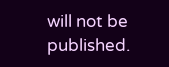will not be published.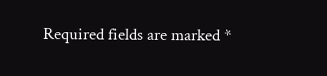Required fields are marked *